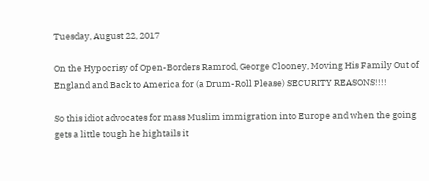Tuesday, August 22, 2017

On the Hypocrisy of Open-Borders Ramrod, George Clooney, Moving His Family Out of England and Back to America for (a Drum-Roll Please) SECURITY REASONS!!!!

So this idiot advocates for mass Muslim immigration into Europe and when the going gets a little tough he hightails it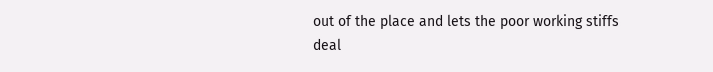out of the place and lets the poor working stiffs deal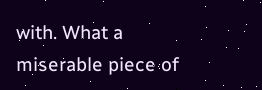with. What a miserable piece of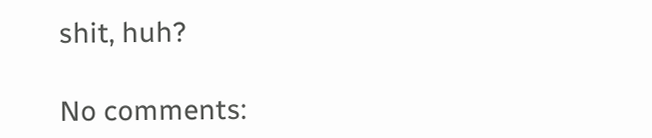shit, huh?

No comments: